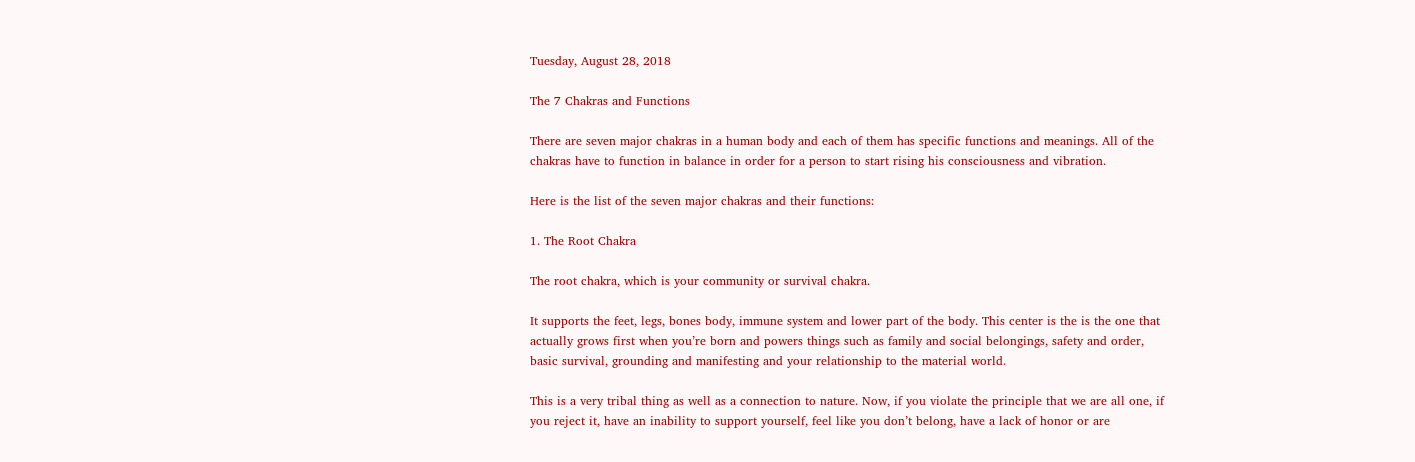Tuesday, August 28, 2018

The 7 Chakras and Functions

There are seven major chakras in a human body and each of them has specific functions and meanings. All of the chakras have to function in balance in order for a person to start rising his consciousness and vibration.

Here is the list of the seven major chakras and their functions:

1. The Root Chakra

The root chakra, which is your community or survival chakra.

It supports the feet, legs, bones body, immune system and lower part of the body. This center is the is the one that actually grows first when you’re born and powers things such as family and social belongings, safety and order, basic survival, grounding and manifesting and your relationship to the material world.

This is a very tribal thing as well as a connection to nature. Now, if you violate the principle that we are all one, if you reject it, have an inability to support yourself, feel like you don’t belong, have a lack of honor or are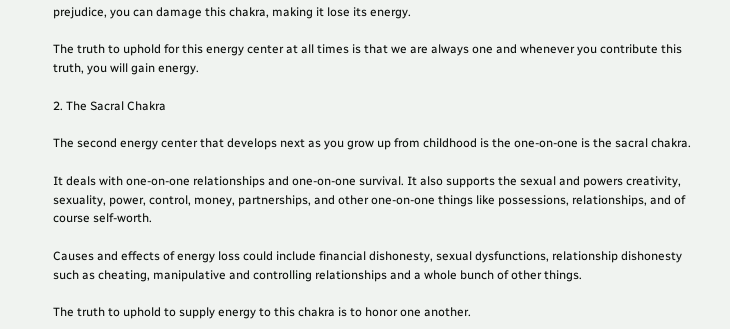prejudice, you can damage this chakra, making it lose its energy.

The truth to uphold for this energy center at all times is that we are always one and whenever you contribute this truth, you will gain energy.

2. The Sacral Chakra

The second energy center that develops next as you grow up from childhood is the one-on-one is the sacral chakra.

It deals with one-on-one relationships and one-on-one survival. It also supports the sexual and powers creativity, sexuality, power, control, money, partnerships, and other one-on-one things like possessions, relationships, and of course self-worth.

Causes and effects of energy loss could include financial dishonesty, sexual dysfunctions, relationship dishonesty such as cheating, manipulative and controlling relationships and a whole bunch of other things.

The truth to uphold to supply energy to this chakra is to honor one another.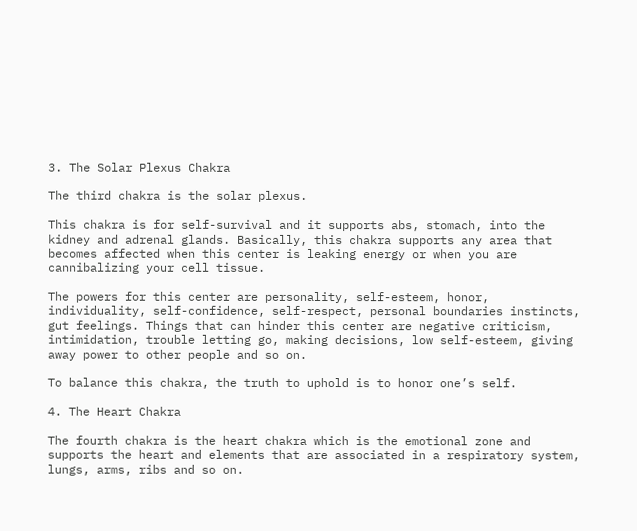3. The Solar Plexus Chakra

The third chakra is the solar plexus.

This chakra is for self-survival and it supports abs, stomach, into the kidney and adrenal glands. Basically, this chakra supports any area that becomes affected when this center is leaking energy or when you are cannibalizing your cell tissue.

The powers for this center are personality, self-esteem, honor, individuality, self-confidence, self-respect, personal boundaries instincts, gut feelings. Things that can hinder this center are negative criticism, intimidation, trouble letting go, making decisions, low self-esteem, giving away power to other people and so on.

To balance this chakra, the truth to uphold is to honor one’s self.

4. The Heart Chakra

The fourth chakra is the heart chakra which is the emotional zone and supports the heart and elements that are associated in a respiratory system, lungs, arms, ribs and so on.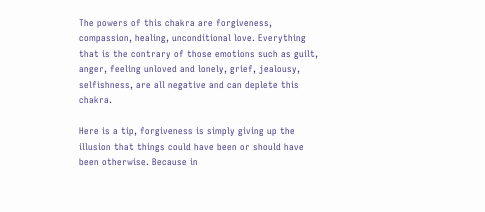The powers of this chakra are forgiveness, compassion, healing, unconditional love. Everything that is the contrary of those emotions such as guilt, anger, feeling unloved and lonely, grief, jealousy, selfishness, are all negative and can deplete this chakra.

Here is a tip, forgiveness is simply giving up the illusion that things could have been or should have been otherwise. Because in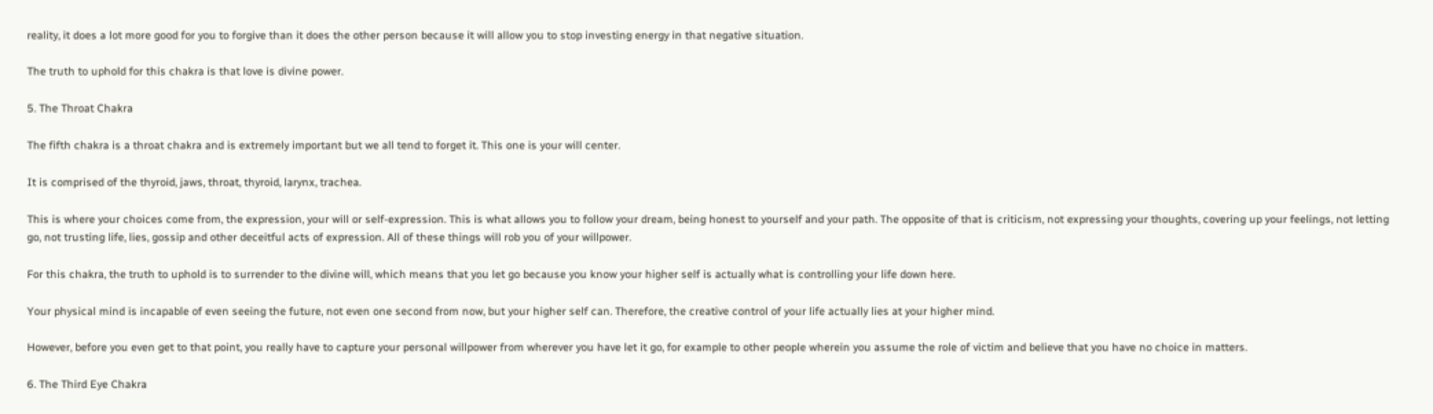reality, it does a lot more good for you to forgive than it does the other person because it will allow you to stop investing energy in that negative situation.

The truth to uphold for this chakra is that love is divine power.

5. The Throat Chakra

The fifth chakra is a throat chakra and is extremely important but we all tend to forget it. This one is your will center.

It is comprised of the thyroid, jaws, throat, thyroid, larynx, trachea.

This is where your choices come from, the expression, your will or self-expression. This is what allows you to follow your dream, being honest to yourself and your path. The opposite of that is criticism, not expressing your thoughts, covering up your feelings, not letting go, not trusting life, lies, gossip and other deceitful acts of expression. All of these things will rob you of your willpower.

For this chakra, the truth to uphold is to surrender to the divine will, which means that you let go because you know your higher self is actually what is controlling your life down here.

Your physical mind is incapable of even seeing the future, not even one second from now, but your higher self can. Therefore, the creative control of your life actually lies at your higher mind.

However, before you even get to that point, you really have to capture your personal willpower from wherever you have let it go, for example to other people wherein you assume the role of victim and believe that you have no choice in matters.

6. The Third Eye Chakra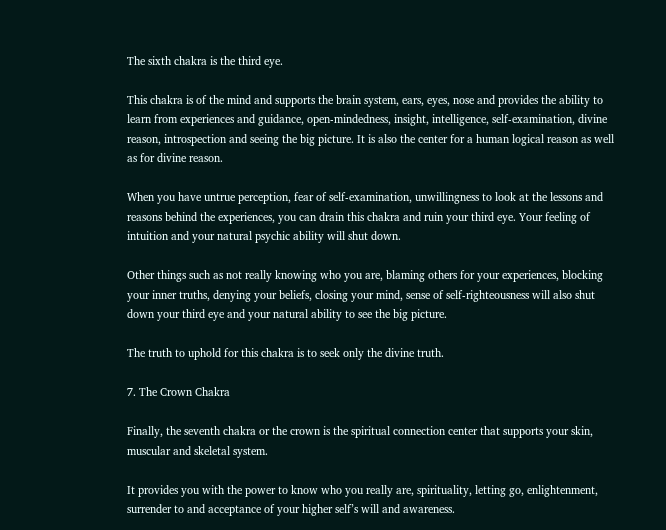The sixth chakra is the third eye.

This chakra is of the mind and supports the brain system, ears, eyes, nose and provides the ability to learn from experiences and guidance, open-mindedness, insight, intelligence, self-examination, divine reason, introspection and seeing the big picture. It is also the center for a human logical reason as well as for divine reason.

When you have untrue perception, fear of self-examination, unwillingness to look at the lessons and reasons behind the experiences, you can drain this chakra and ruin your third eye. Your feeling of intuition and your natural psychic ability will shut down.

Other things such as not really knowing who you are, blaming others for your experiences, blocking your inner truths, denying your beliefs, closing your mind, sense of self-righteousness will also shut down your third eye and your natural ability to see the big picture.

The truth to uphold for this chakra is to seek only the divine truth.

7. The Crown Chakra

Finally, the seventh chakra or the crown is the spiritual connection center that supports your skin, muscular and skeletal system.

It provides you with the power to know who you really are, spirituality, letting go, enlightenment, surrender to and acceptance of your higher self’s will and awareness.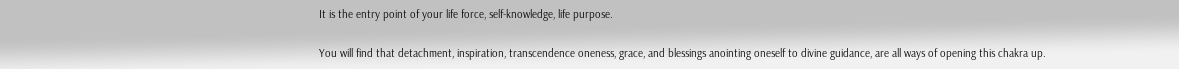It is the entry point of your life force, self-knowledge, life purpose.

You will find that detachment, inspiration, transcendence oneness, grace, and blessings anointing oneself to divine guidance, are all ways of opening this chakra up.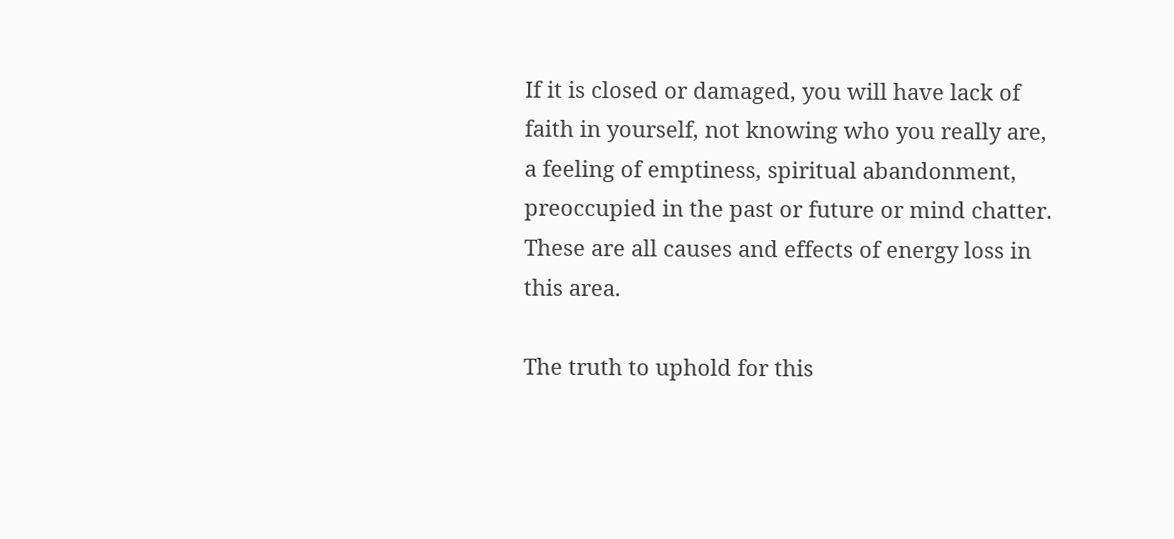If it is closed or damaged, you will have lack of faith in yourself, not knowing who you really are, a feeling of emptiness, spiritual abandonment, preoccupied in the past or future or mind chatter. These are all causes and effects of energy loss in this area.

The truth to uphold for this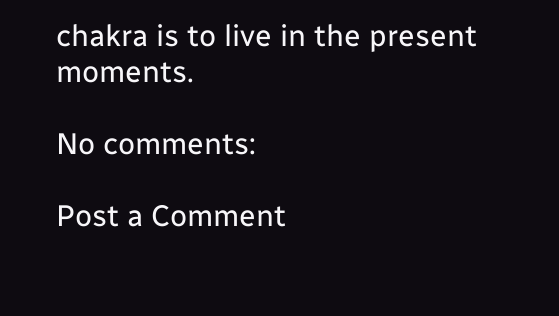chakra is to live in the present moments.

No comments:

Post a Comment